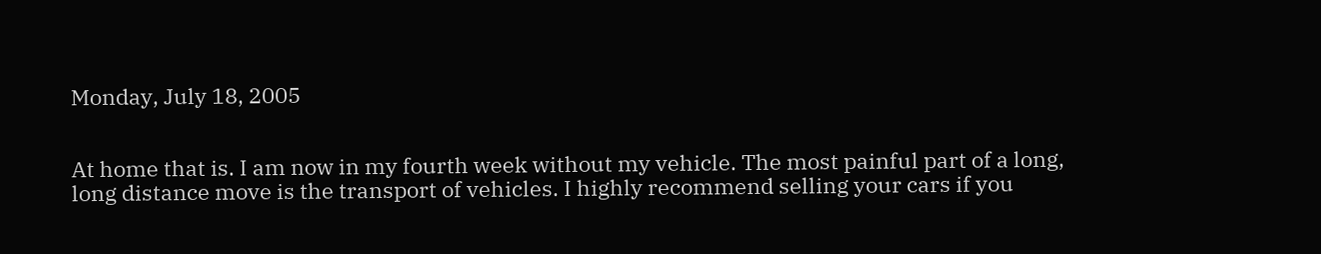Monday, July 18, 2005


At home that is. I am now in my fourth week without my vehicle. The most painful part of a long, long distance move is the transport of vehicles. I highly recommend selling your cars if you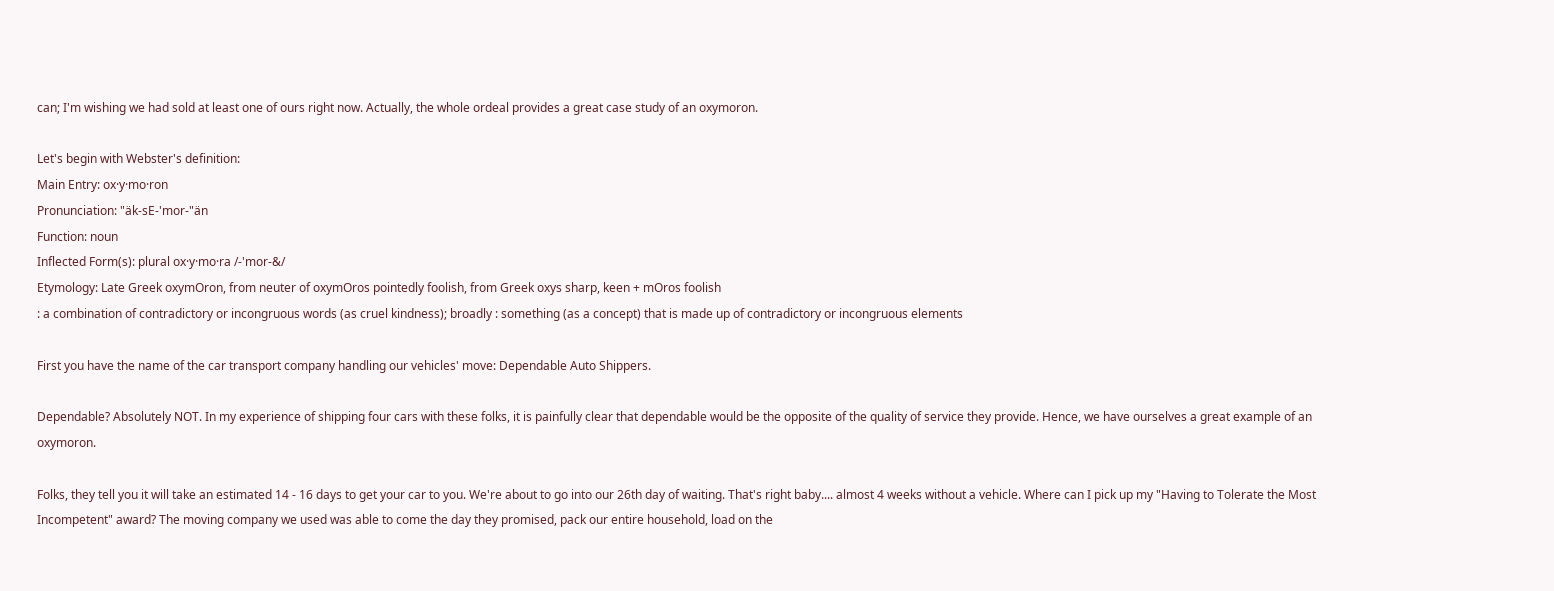can; I'm wishing we had sold at least one of ours right now. Actually, the whole ordeal provides a great case study of an oxymoron.

Let's begin with Webster's definition:
Main Entry: ox·y·mo·ron
Pronunciation: "äk-sE-'mor-"än
Function: noun
Inflected Form(s): plural ox·y·mo·ra /-'mor-&/
Etymology: Late Greek oxymOron, from neuter of oxymOros pointedly foolish, from Greek oxys sharp, keen + mOros foolish
: a combination of contradictory or incongruous words (as cruel kindness); broadly : something (as a concept) that is made up of contradictory or incongruous elements

First you have the name of the car transport company handling our vehicles' move: Dependable Auto Shippers.

Dependable? Absolutely NOT. In my experience of shipping four cars with these folks, it is painfully clear that dependable would be the opposite of the quality of service they provide. Hence, we have ourselves a great example of an oxymoron.

Folks, they tell you it will take an estimated 14 - 16 days to get your car to you. We're about to go into our 26th day of waiting. That's right baby.... almost 4 weeks without a vehicle. Where can I pick up my "Having to Tolerate the Most Incompetent" award? The moving company we used was able to come the day they promised, pack our entire household, load on the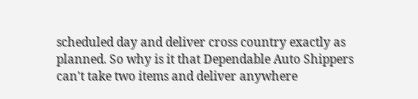scheduled day and deliver cross country exactly as planned. So why is it that Dependable Auto Shippers can't take two items and deliver anywhere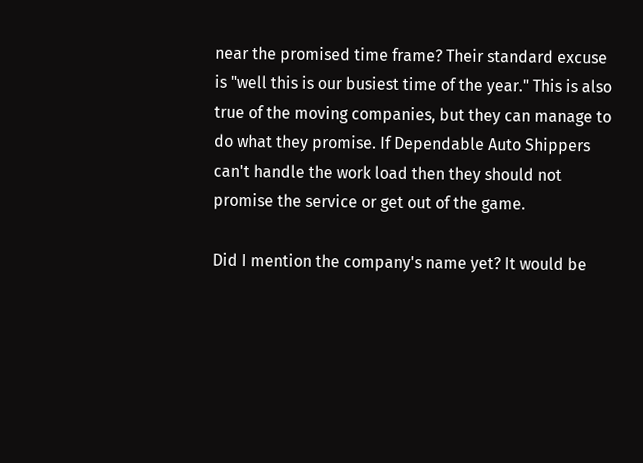near the promised time frame? Their standard excuse is "well this is our busiest time of the year." This is also true of the moving companies, but they can manage to do what they promise. If Dependable Auto Shippers can't handle the work load then they should not promise the service or get out of the game.

Did I mention the company's name yet? It would be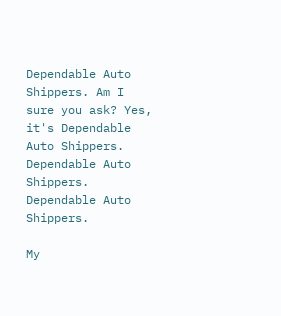Dependable Auto Shippers. Am I sure you ask? Yes, it's Dependable Auto Shippers. Dependable Auto Shippers. Dependable Auto Shippers.

My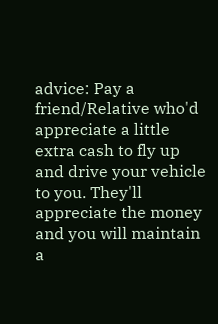advice: Pay a friend/Relative who'd appreciate a little extra cash to fly up and drive your vehicle to you. They'll appreciate the money and you will maintain a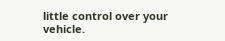little control over your vehicle.